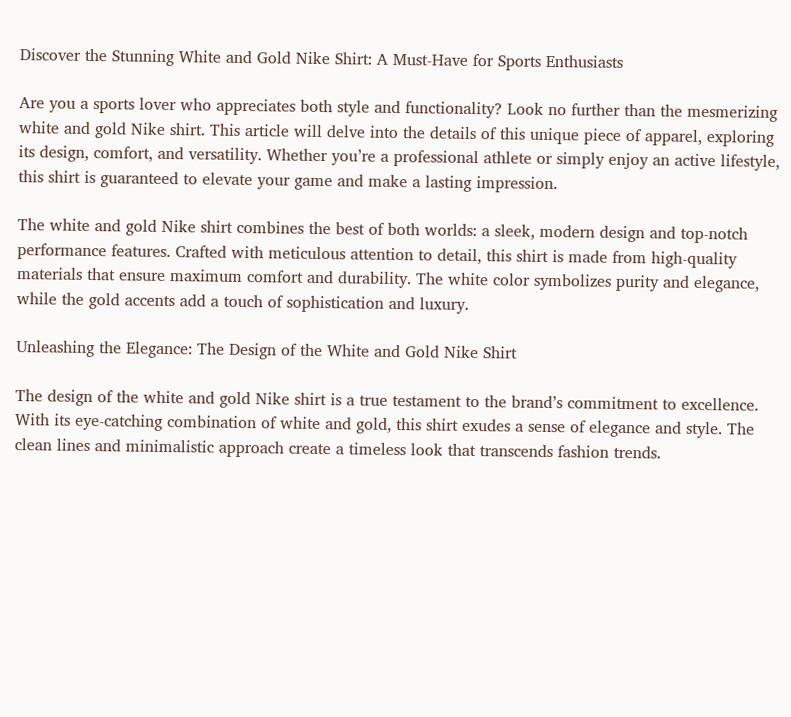Discover the Stunning White and Gold Nike Shirt: A Must-Have for Sports Enthusiasts

Are you a sports lover who appreciates both style and functionality? Look no further than the mesmerizing white and gold Nike shirt. This article will delve into the details of this unique piece of apparel, exploring its design, comfort, and versatility. Whether you’re a professional athlete or simply enjoy an active lifestyle, this shirt is guaranteed to elevate your game and make a lasting impression.

The white and gold Nike shirt combines the best of both worlds: a sleek, modern design and top-notch performance features. Crafted with meticulous attention to detail, this shirt is made from high-quality materials that ensure maximum comfort and durability. The white color symbolizes purity and elegance, while the gold accents add a touch of sophistication and luxury.

Unleashing the Elegance: The Design of the White and Gold Nike Shirt

The design of the white and gold Nike shirt is a true testament to the brand’s commitment to excellence. With its eye-catching combination of white and gold, this shirt exudes a sense of elegance and style. The clean lines and minimalistic approach create a timeless look that transcends fashion trends.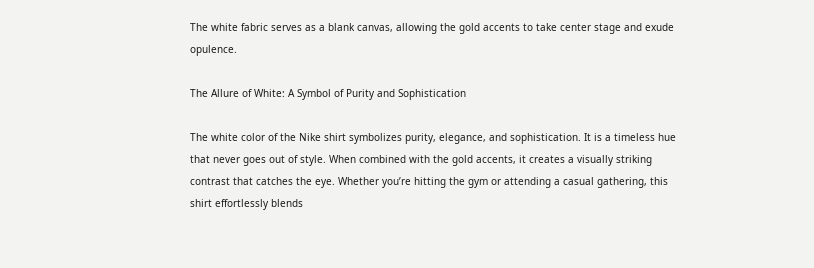The white fabric serves as a blank canvas, allowing the gold accents to take center stage and exude opulence.

The Allure of White: A Symbol of Purity and Sophistication

The white color of the Nike shirt symbolizes purity, elegance, and sophistication. It is a timeless hue that never goes out of style. When combined with the gold accents, it creates a visually striking contrast that catches the eye. Whether you’re hitting the gym or attending a casual gathering, this shirt effortlessly blends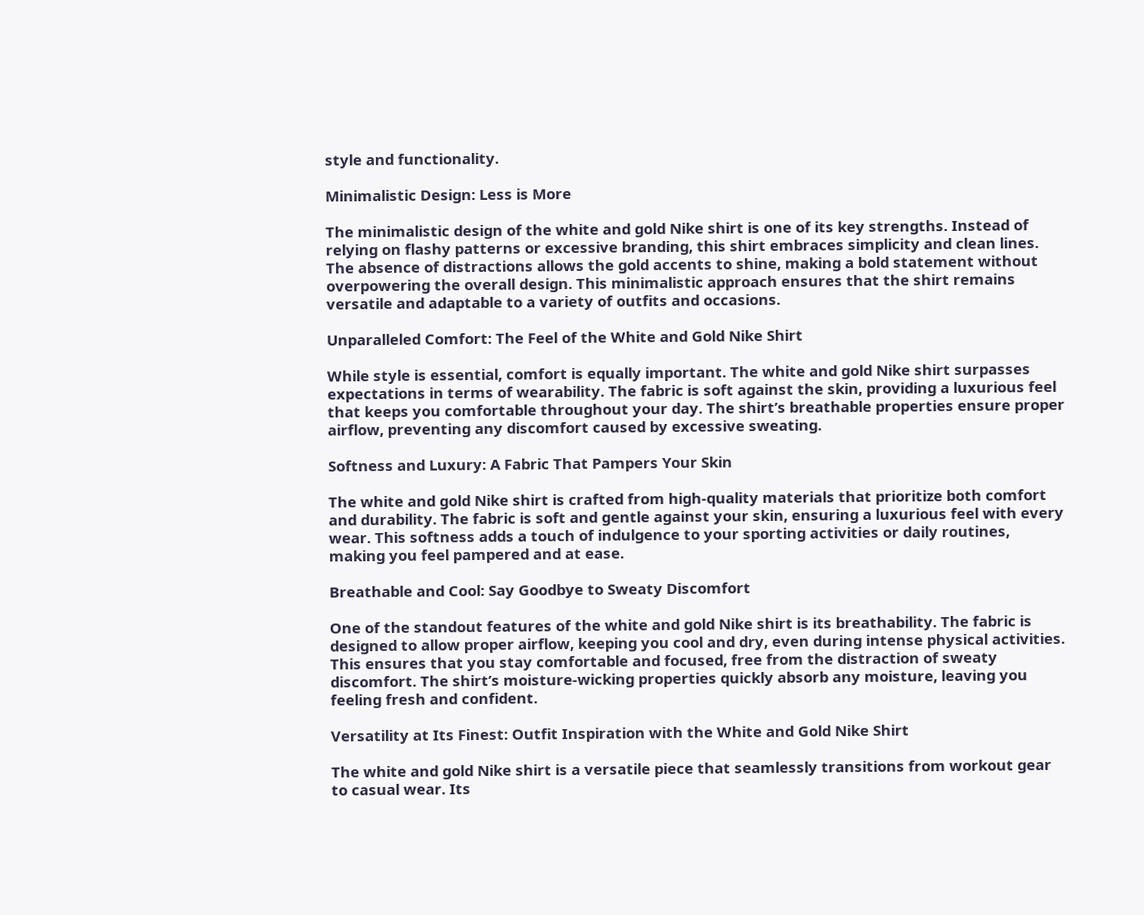style and functionality.

Minimalistic Design: Less is More

The minimalistic design of the white and gold Nike shirt is one of its key strengths. Instead of relying on flashy patterns or excessive branding, this shirt embraces simplicity and clean lines. The absence of distractions allows the gold accents to shine, making a bold statement without overpowering the overall design. This minimalistic approach ensures that the shirt remains versatile and adaptable to a variety of outfits and occasions.

Unparalleled Comfort: The Feel of the White and Gold Nike Shirt

While style is essential, comfort is equally important. The white and gold Nike shirt surpasses expectations in terms of wearability. The fabric is soft against the skin, providing a luxurious feel that keeps you comfortable throughout your day. The shirt’s breathable properties ensure proper airflow, preventing any discomfort caused by excessive sweating.

Softness and Luxury: A Fabric That Pampers Your Skin

The white and gold Nike shirt is crafted from high-quality materials that prioritize both comfort and durability. The fabric is soft and gentle against your skin, ensuring a luxurious feel with every wear. This softness adds a touch of indulgence to your sporting activities or daily routines, making you feel pampered and at ease.

Breathable and Cool: Say Goodbye to Sweaty Discomfort

One of the standout features of the white and gold Nike shirt is its breathability. The fabric is designed to allow proper airflow, keeping you cool and dry, even during intense physical activities. This ensures that you stay comfortable and focused, free from the distraction of sweaty discomfort. The shirt’s moisture-wicking properties quickly absorb any moisture, leaving you feeling fresh and confident.

Versatility at Its Finest: Outfit Inspiration with the White and Gold Nike Shirt

The white and gold Nike shirt is a versatile piece that seamlessly transitions from workout gear to casual wear. Its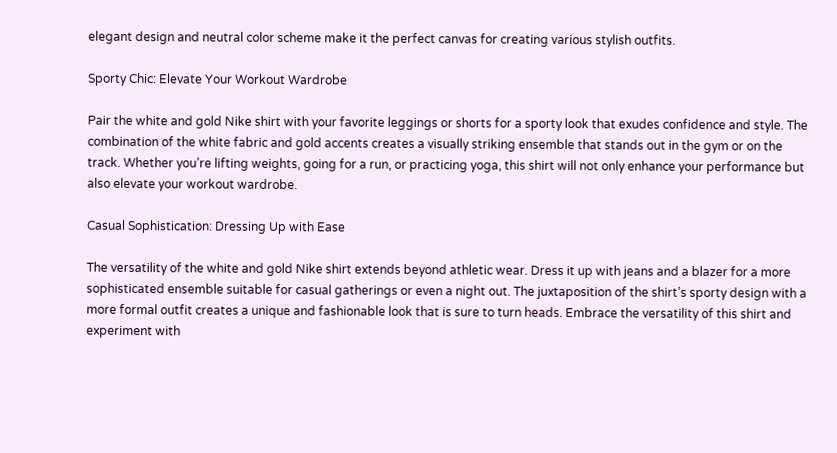elegant design and neutral color scheme make it the perfect canvas for creating various stylish outfits.

Sporty Chic: Elevate Your Workout Wardrobe

Pair the white and gold Nike shirt with your favorite leggings or shorts for a sporty look that exudes confidence and style. The combination of the white fabric and gold accents creates a visually striking ensemble that stands out in the gym or on the track. Whether you’re lifting weights, going for a run, or practicing yoga, this shirt will not only enhance your performance but also elevate your workout wardrobe.

Casual Sophistication: Dressing Up with Ease

The versatility of the white and gold Nike shirt extends beyond athletic wear. Dress it up with jeans and a blazer for a more sophisticated ensemble suitable for casual gatherings or even a night out. The juxtaposition of the shirt’s sporty design with a more formal outfit creates a unique and fashionable look that is sure to turn heads. Embrace the versatility of this shirt and experiment with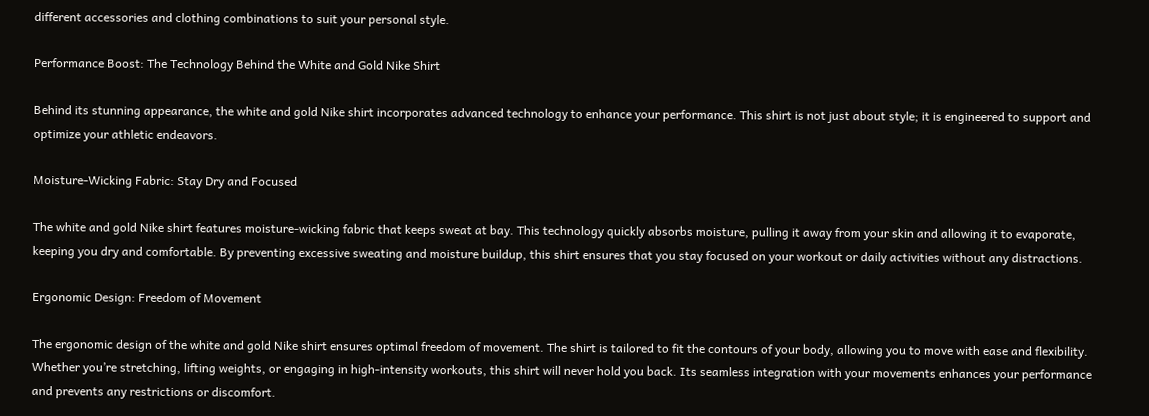different accessories and clothing combinations to suit your personal style.

Performance Boost: The Technology Behind the White and Gold Nike Shirt

Behind its stunning appearance, the white and gold Nike shirt incorporates advanced technology to enhance your performance. This shirt is not just about style; it is engineered to support and optimize your athletic endeavors.

Moisture-Wicking Fabric: Stay Dry and Focused

The white and gold Nike shirt features moisture-wicking fabric that keeps sweat at bay. This technology quickly absorbs moisture, pulling it away from your skin and allowing it to evaporate, keeping you dry and comfortable. By preventing excessive sweating and moisture buildup, this shirt ensures that you stay focused on your workout or daily activities without any distractions.

Ergonomic Design: Freedom of Movement

The ergonomic design of the white and gold Nike shirt ensures optimal freedom of movement. The shirt is tailored to fit the contours of your body, allowing you to move with ease and flexibility. Whether you’re stretching, lifting weights, or engaging in high-intensity workouts, this shirt will never hold you back. Its seamless integration with your movements enhances your performance and prevents any restrictions or discomfort.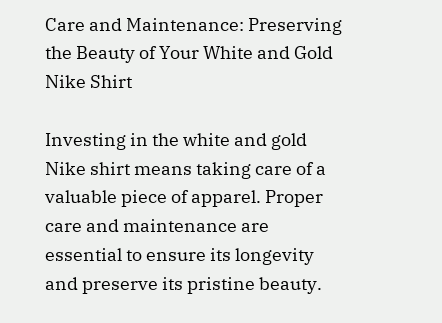Care and Maintenance: Preserving the Beauty of Your White and Gold Nike Shirt

Investing in the white and gold Nike shirt means taking care of a valuable piece of apparel. Proper care and maintenance are essential to ensure its longevity and preserve its pristine beauty.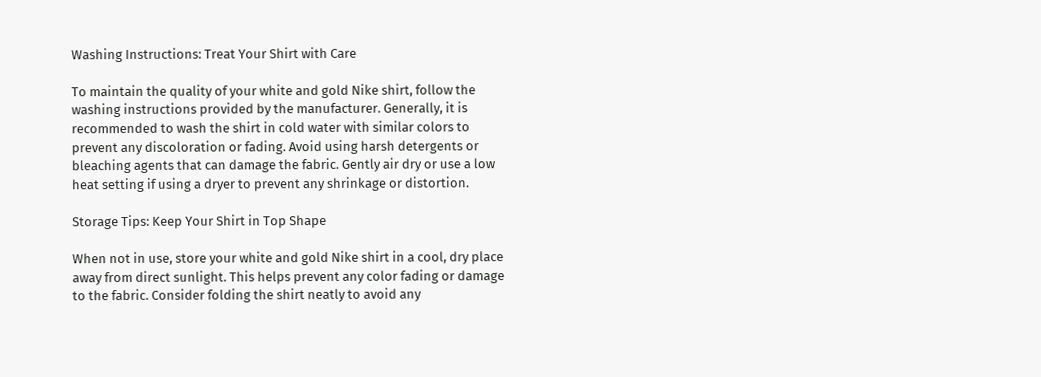Washing Instructions: Treat Your Shirt with Care

To maintain the quality of your white and gold Nike shirt, follow the washing instructions provided by the manufacturer. Generally, it is recommended to wash the shirt in cold water with similar colors to prevent any discoloration or fading. Avoid using harsh detergents or bleaching agents that can damage the fabric. Gently air dry or use a low heat setting if using a dryer to prevent any shrinkage or distortion.

Storage Tips: Keep Your Shirt in Top Shape

When not in use, store your white and gold Nike shirt in a cool, dry place away from direct sunlight. This helps prevent any color fading or damage to the fabric. Consider folding the shirt neatly to avoid any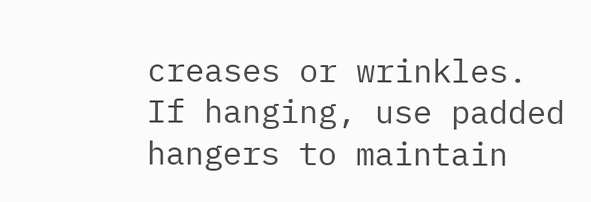creases or wrinkles. If hanging, use padded hangers to maintain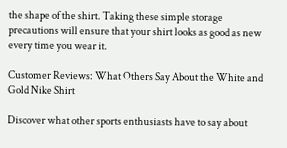the shape of the shirt. Taking these simple storage precautions will ensure that your shirt looks as good as new every time you wear it.

Customer Reviews: What Others Say About the White and Gold Nike Shirt

Discover what other sports enthusiasts have to say about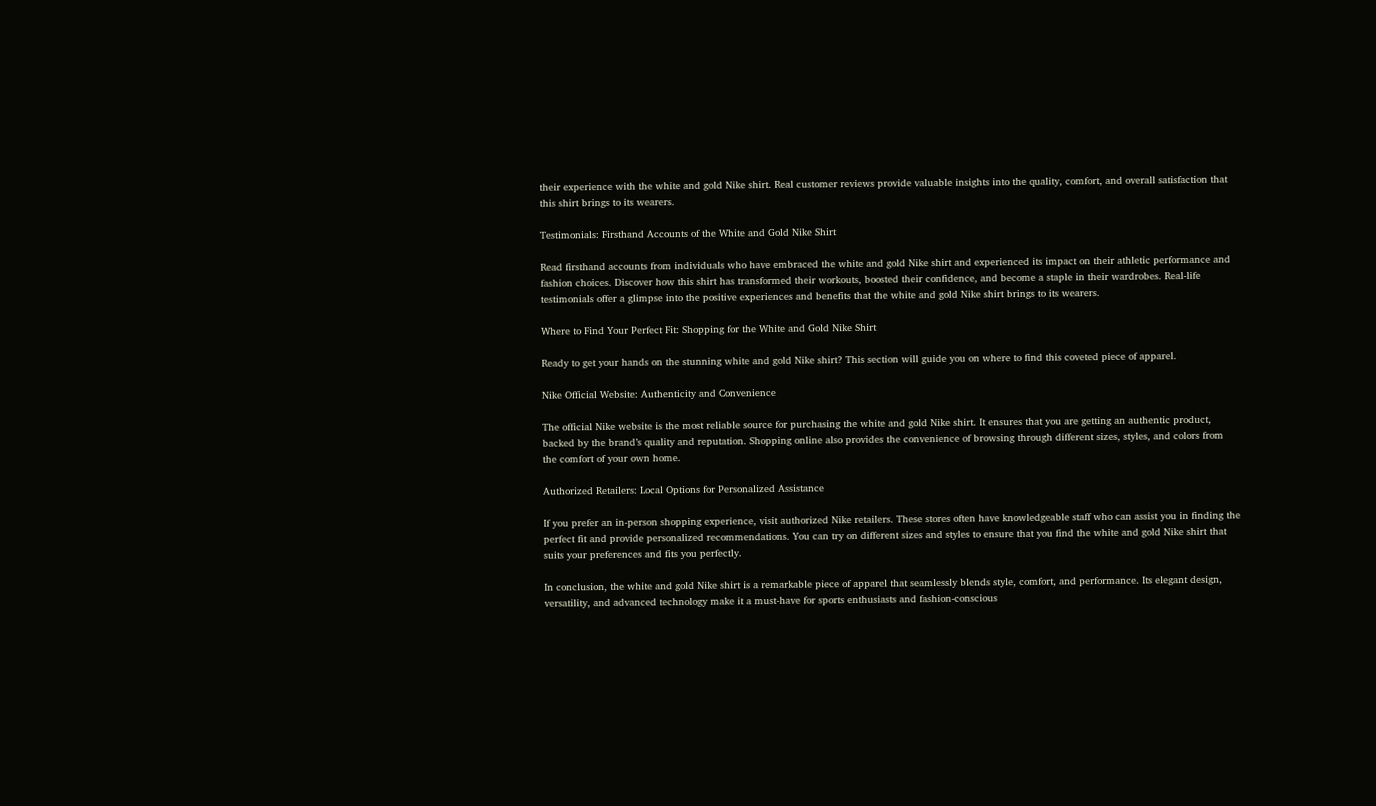their experience with the white and gold Nike shirt. Real customer reviews provide valuable insights into the quality, comfort, and overall satisfaction that this shirt brings to its wearers.

Testimonials: Firsthand Accounts of the White and Gold Nike Shirt

Read firsthand accounts from individuals who have embraced the white and gold Nike shirt and experienced its impact on their athletic performance and fashion choices. Discover how this shirt has transformed their workouts, boosted their confidence, and become a staple in their wardrobes. Real-life testimonials offer a glimpse into the positive experiences and benefits that the white and gold Nike shirt brings to its wearers.

Where to Find Your Perfect Fit: Shopping for the White and Gold Nike Shirt

Ready to get your hands on the stunning white and gold Nike shirt? This section will guide you on where to find this coveted piece of apparel.

Nike Official Website: Authenticity and Convenience

The official Nike website is the most reliable source for purchasing the white and gold Nike shirt. It ensures that you are getting an authentic product, backed by the brand’s quality and reputation. Shopping online also provides the convenience of browsing through different sizes, styles, and colors from the comfort of your own home.

Authorized Retailers: Local Options for Personalized Assistance

If you prefer an in-person shopping experience, visit authorized Nike retailers. These stores often have knowledgeable staff who can assist you in finding the perfect fit and provide personalized recommendations. You can try on different sizes and styles to ensure that you find the white and gold Nike shirt that suits your preferences and fits you perfectly.

In conclusion, the white and gold Nike shirt is a remarkable piece of apparel that seamlessly blends style, comfort, and performance. Its elegant design, versatility, and advanced technology make it a must-have for sports enthusiasts and fashion-conscious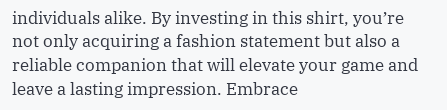individuals alike. By investing in this shirt, you’re not only acquiring a fashion statement but also a reliable companion that will elevate your game and leave a lasting impression. Embrace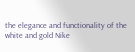the elegance and functionality of the white and gold Nike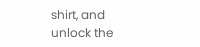shirt, and unlock the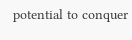potential to conquer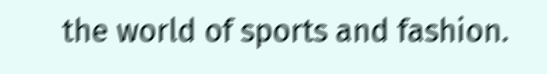the world of sports and fashion.